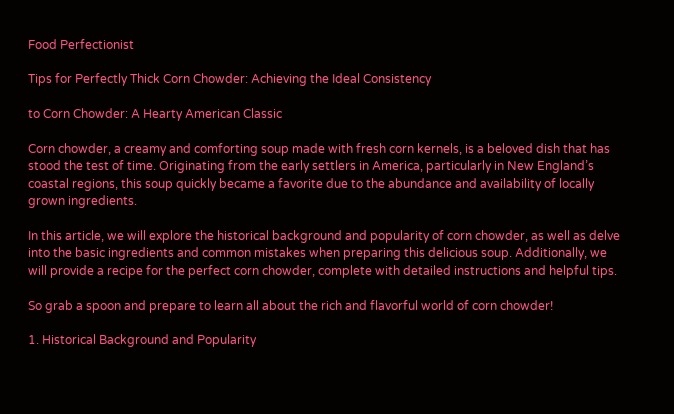Food Perfectionist

Tips for Perfectly Thick Corn Chowder: Achieving the Ideal Consistency

to Corn Chowder: A Hearty American Classic

Corn chowder, a creamy and comforting soup made with fresh corn kernels, is a beloved dish that has stood the test of time. Originating from the early settlers in America, particularly in New England’s coastal regions, this soup quickly became a favorite due to the abundance and availability of locally grown ingredients.

In this article, we will explore the historical background and popularity of corn chowder, as well as delve into the basic ingredients and common mistakes when preparing this delicious soup. Additionally, we will provide a recipe for the perfect corn chowder, complete with detailed instructions and helpful tips.

So grab a spoon and prepare to learn all about the rich and flavorful world of corn chowder!

1. Historical Background and Popularity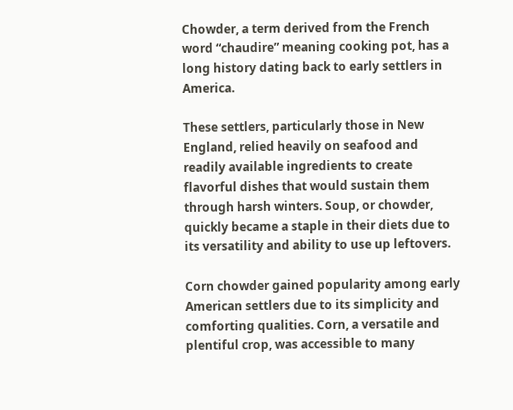Chowder, a term derived from the French word “chaudire” meaning cooking pot, has a long history dating back to early settlers in America.

These settlers, particularly those in New England, relied heavily on seafood and readily available ingredients to create flavorful dishes that would sustain them through harsh winters. Soup, or chowder, quickly became a staple in their diets due to its versatility and ability to use up leftovers.

Corn chowder gained popularity among early American settlers due to its simplicity and comforting qualities. Corn, a versatile and plentiful crop, was accessible to many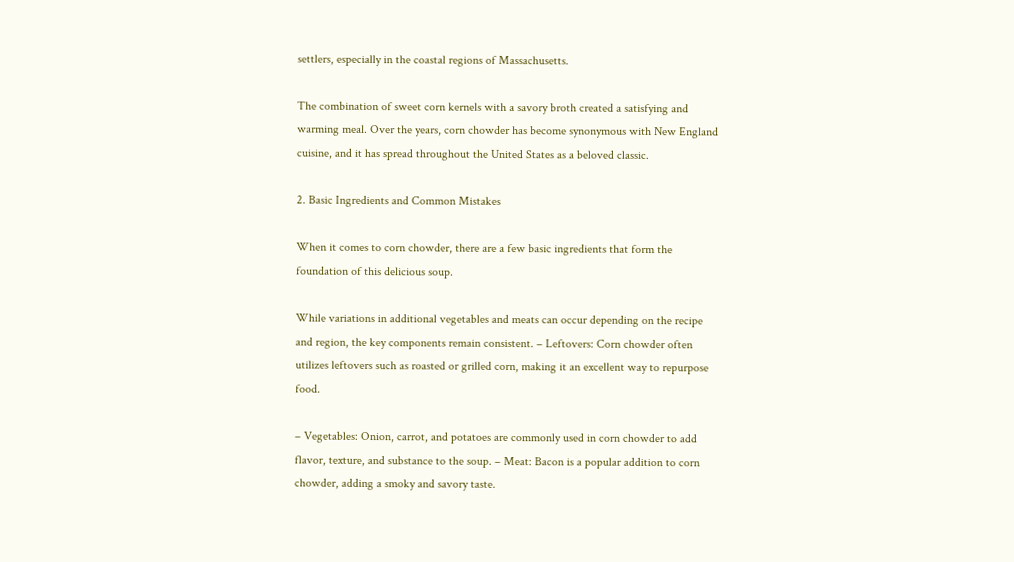settlers, especially in the coastal regions of Massachusetts.

The combination of sweet corn kernels with a savory broth created a satisfying and warming meal. Over the years, corn chowder has become synonymous with New England cuisine, and it has spread throughout the United States as a beloved classic.

2. Basic Ingredients and Common Mistakes

When it comes to corn chowder, there are a few basic ingredients that form the foundation of this delicious soup.

While variations in additional vegetables and meats can occur depending on the recipe and region, the key components remain consistent. – Leftovers: Corn chowder often utilizes leftovers such as roasted or grilled corn, making it an excellent way to repurpose food.

– Vegetables: Onion, carrot, and potatoes are commonly used in corn chowder to add flavor, texture, and substance to the soup. – Meat: Bacon is a popular addition to corn chowder, adding a smoky and savory taste.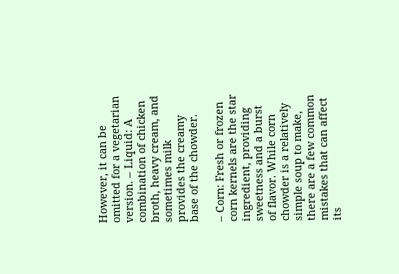However, it can be omitted for a vegetarian version. – Liquid: A combination of chicken broth, heavy cream, and sometimes milk provides the creamy base of the chowder.

– Corn: Fresh or frozen corn kernels are the star ingredient, providing sweetness and a burst of flavor. While corn chowder is a relatively simple soup to make, there are a few common mistakes that can affect its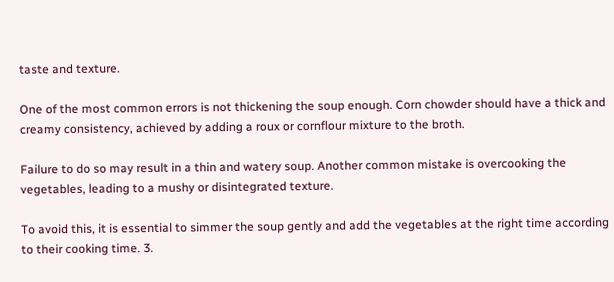taste and texture.

One of the most common errors is not thickening the soup enough. Corn chowder should have a thick and creamy consistency, achieved by adding a roux or cornflour mixture to the broth.

Failure to do so may result in a thin and watery soup. Another common mistake is overcooking the vegetables, leading to a mushy or disintegrated texture.

To avoid this, it is essential to simmer the soup gently and add the vegetables at the right time according to their cooking time. 3.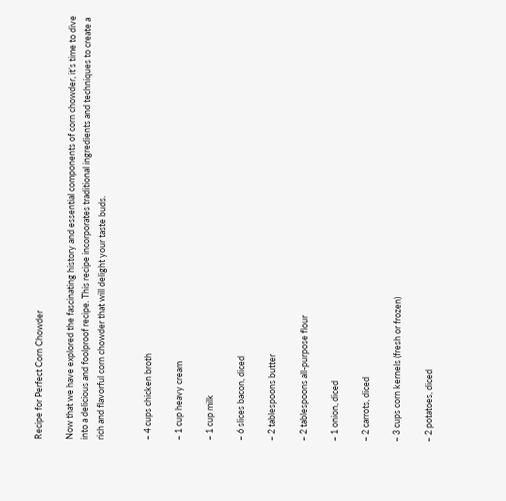Recipe for Perfect Corn Chowder

Now that we have explored the fascinating history and essential components of corn chowder, it’s time to dive into a delicious and foolproof recipe. This recipe incorporates traditional ingredients and techniques to create a rich and flavorful corn chowder that will delight your taste buds.


– 4 cups chicken broth

– 1 cup heavy cream

– 1 cup milk

– 6 slices bacon, diced

– 2 tablespoons butter

– 2 tablespoons all-purpose flour

– 1 onion, diced

– 2 carrots, diced

– 3 cups corn kernels (fresh or frozen)

– 2 potatoes, diced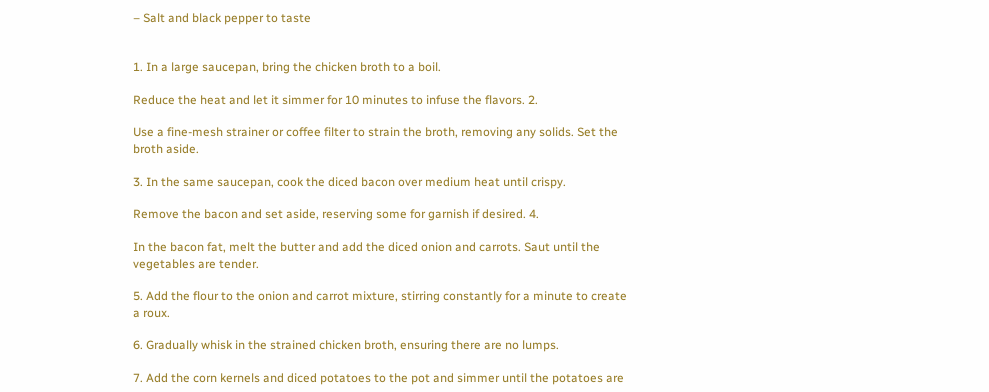– Salt and black pepper to taste


1. In a large saucepan, bring the chicken broth to a boil.

Reduce the heat and let it simmer for 10 minutes to infuse the flavors. 2.

Use a fine-mesh strainer or coffee filter to strain the broth, removing any solids. Set the broth aside.

3. In the same saucepan, cook the diced bacon over medium heat until crispy.

Remove the bacon and set aside, reserving some for garnish if desired. 4.

In the bacon fat, melt the butter and add the diced onion and carrots. Saut until the vegetables are tender.

5. Add the flour to the onion and carrot mixture, stirring constantly for a minute to create a roux.

6. Gradually whisk in the strained chicken broth, ensuring there are no lumps.

7. Add the corn kernels and diced potatoes to the pot and simmer until the potatoes are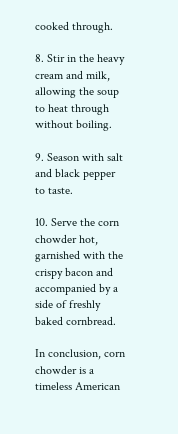cooked through.

8. Stir in the heavy cream and milk, allowing the soup to heat through without boiling.

9. Season with salt and black pepper to taste.

10. Serve the corn chowder hot, garnished with the crispy bacon and accompanied by a side of freshly baked cornbread.

In conclusion, corn chowder is a timeless American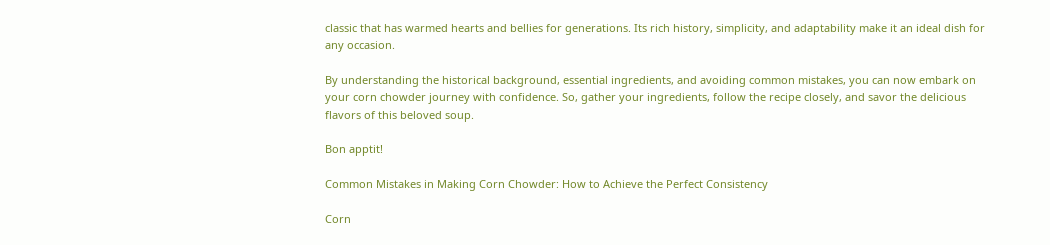classic that has warmed hearts and bellies for generations. Its rich history, simplicity, and adaptability make it an ideal dish for any occasion.

By understanding the historical background, essential ingredients, and avoiding common mistakes, you can now embark on your corn chowder journey with confidence. So, gather your ingredients, follow the recipe closely, and savor the delicious flavors of this beloved soup.

Bon apptit!

Common Mistakes in Making Corn Chowder: How to Achieve the Perfect Consistency

Corn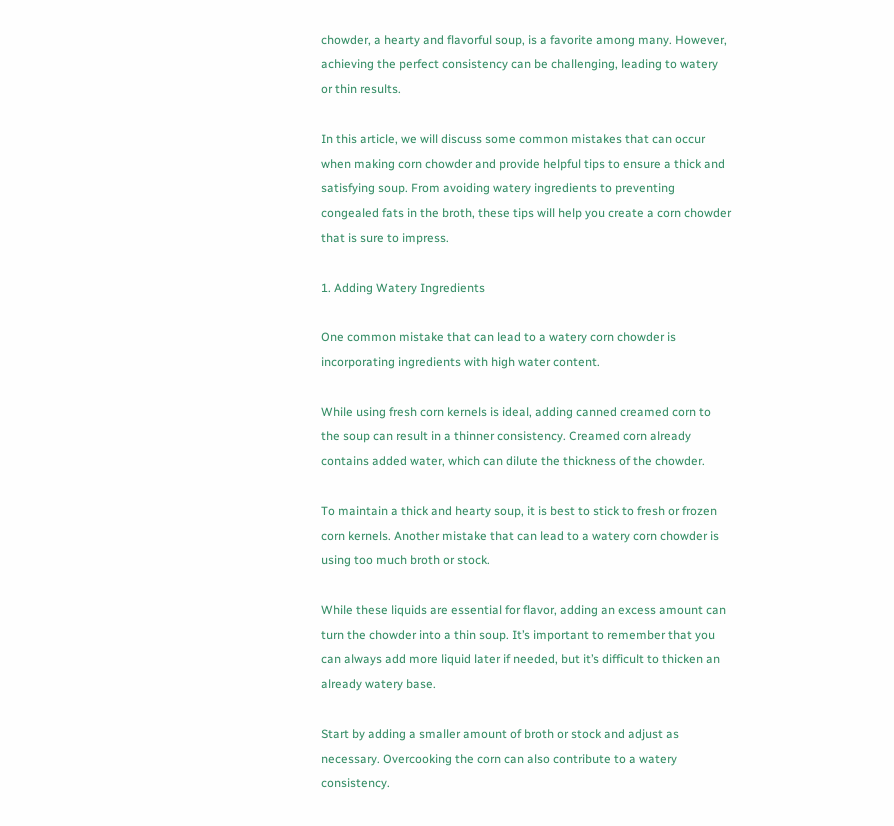chowder, a hearty and flavorful soup, is a favorite among many. However, achieving the perfect consistency can be challenging, leading to watery or thin results.

In this article, we will discuss some common mistakes that can occur when making corn chowder and provide helpful tips to ensure a thick and satisfying soup. From avoiding watery ingredients to preventing congealed fats in the broth, these tips will help you create a corn chowder that is sure to impress.

1. Adding Watery Ingredients

One common mistake that can lead to a watery corn chowder is incorporating ingredients with high water content.

While using fresh corn kernels is ideal, adding canned creamed corn to the soup can result in a thinner consistency. Creamed corn already contains added water, which can dilute the thickness of the chowder.

To maintain a thick and hearty soup, it is best to stick to fresh or frozen corn kernels. Another mistake that can lead to a watery corn chowder is using too much broth or stock.

While these liquids are essential for flavor, adding an excess amount can turn the chowder into a thin soup. It’s important to remember that you can always add more liquid later if needed, but it’s difficult to thicken an already watery base.

Start by adding a smaller amount of broth or stock and adjust as necessary. Overcooking the corn can also contribute to a watery consistency.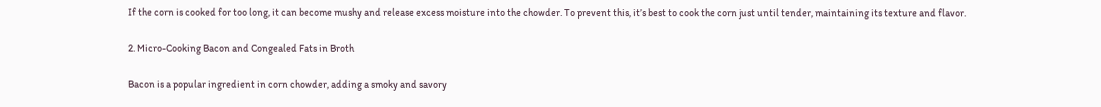If the corn is cooked for too long, it can become mushy and release excess moisture into the chowder. To prevent this, it’s best to cook the corn just until tender, maintaining its texture and flavor.

2. Micro-Cooking Bacon and Congealed Fats in Broth

Bacon is a popular ingredient in corn chowder, adding a smoky and savory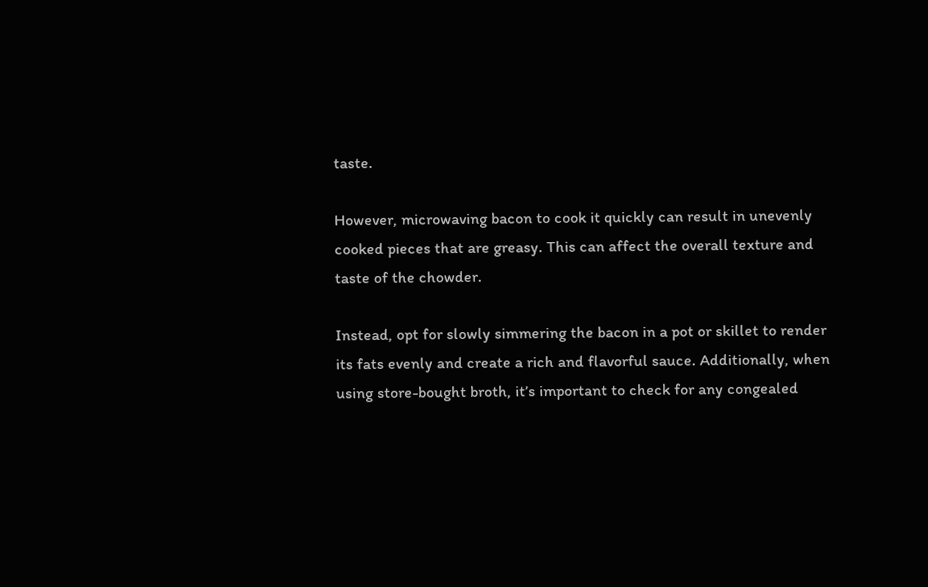taste.

However, microwaving bacon to cook it quickly can result in unevenly cooked pieces that are greasy. This can affect the overall texture and taste of the chowder.

Instead, opt for slowly simmering the bacon in a pot or skillet to render its fats evenly and create a rich and flavorful sauce. Additionally, when using store-bought broth, it’s important to check for any congealed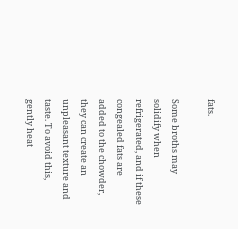fats.

Some broths may solidify when refrigerated, and if these congealed fats are added to the chowder, they can create an unpleasant texture and taste. To avoid this, gently heat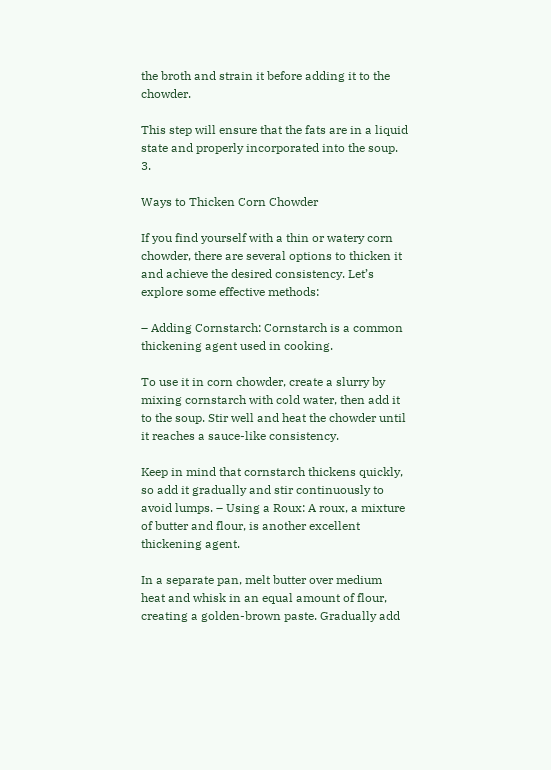the broth and strain it before adding it to the chowder.

This step will ensure that the fats are in a liquid state and properly incorporated into the soup. 3.

Ways to Thicken Corn Chowder

If you find yourself with a thin or watery corn chowder, there are several options to thicken it and achieve the desired consistency. Let’s explore some effective methods:

– Adding Cornstarch: Cornstarch is a common thickening agent used in cooking.

To use it in corn chowder, create a slurry by mixing cornstarch with cold water, then add it to the soup. Stir well and heat the chowder until it reaches a sauce-like consistency.

Keep in mind that cornstarch thickens quickly, so add it gradually and stir continuously to avoid lumps. – Using a Roux: A roux, a mixture of butter and flour, is another excellent thickening agent.

In a separate pan, melt butter over medium heat and whisk in an equal amount of flour, creating a golden-brown paste. Gradually add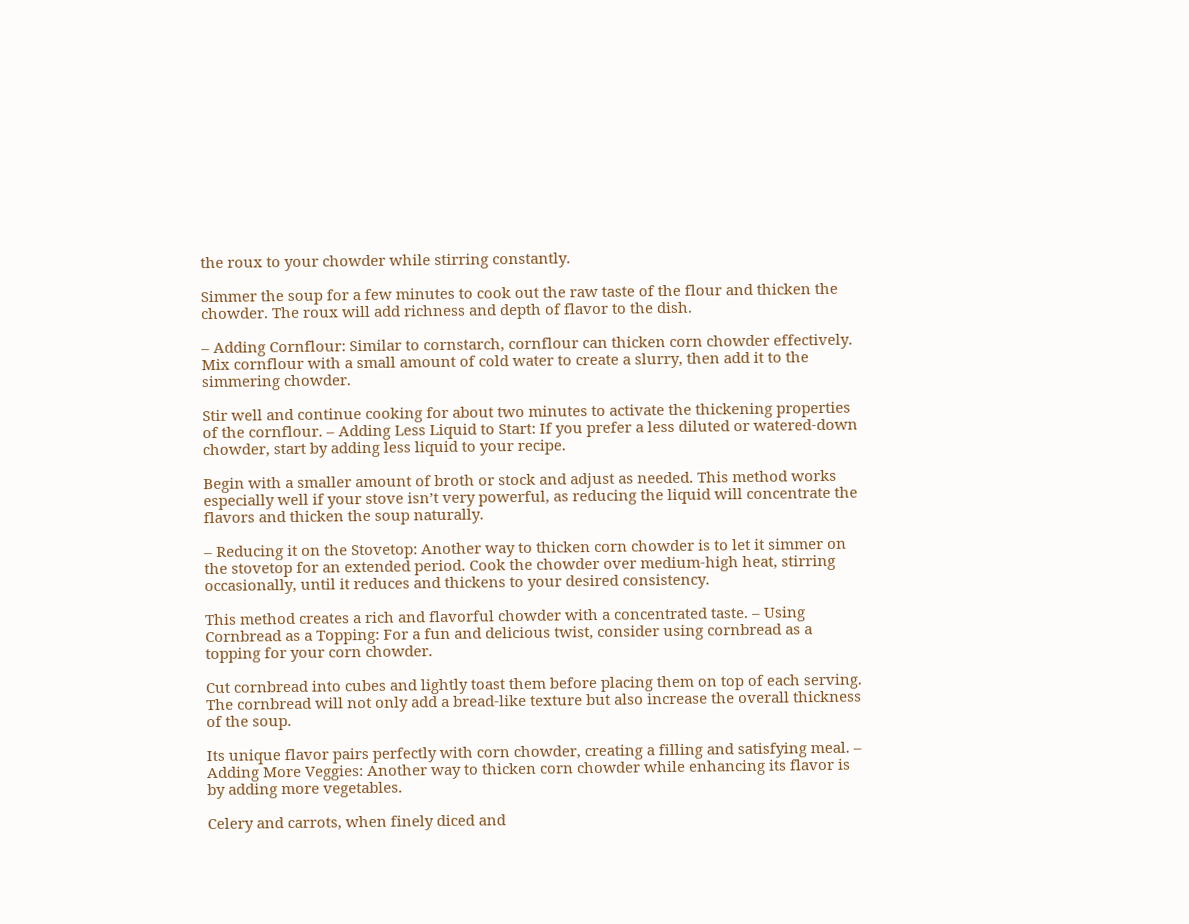the roux to your chowder while stirring constantly.

Simmer the soup for a few minutes to cook out the raw taste of the flour and thicken the chowder. The roux will add richness and depth of flavor to the dish.

– Adding Cornflour: Similar to cornstarch, cornflour can thicken corn chowder effectively. Mix cornflour with a small amount of cold water to create a slurry, then add it to the simmering chowder.

Stir well and continue cooking for about two minutes to activate the thickening properties of the cornflour. – Adding Less Liquid to Start: If you prefer a less diluted or watered-down chowder, start by adding less liquid to your recipe.

Begin with a smaller amount of broth or stock and adjust as needed. This method works especially well if your stove isn’t very powerful, as reducing the liquid will concentrate the flavors and thicken the soup naturally.

– Reducing it on the Stovetop: Another way to thicken corn chowder is to let it simmer on the stovetop for an extended period. Cook the chowder over medium-high heat, stirring occasionally, until it reduces and thickens to your desired consistency.

This method creates a rich and flavorful chowder with a concentrated taste. – Using Cornbread as a Topping: For a fun and delicious twist, consider using cornbread as a topping for your corn chowder.

Cut cornbread into cubes and lightly toast them before placing them on top of each serving. The cornbread will not only add a bread-like texture but also increase the overall thickness of the soup.

Its unique flavor pairs perfectly with corn chowder, creating a filling and satisfying meal. – Adding More Veggies: Another way to thicken corn chowder while enhancing its flavor is by adding more vegetables.

Celery and carrots, when finely diced and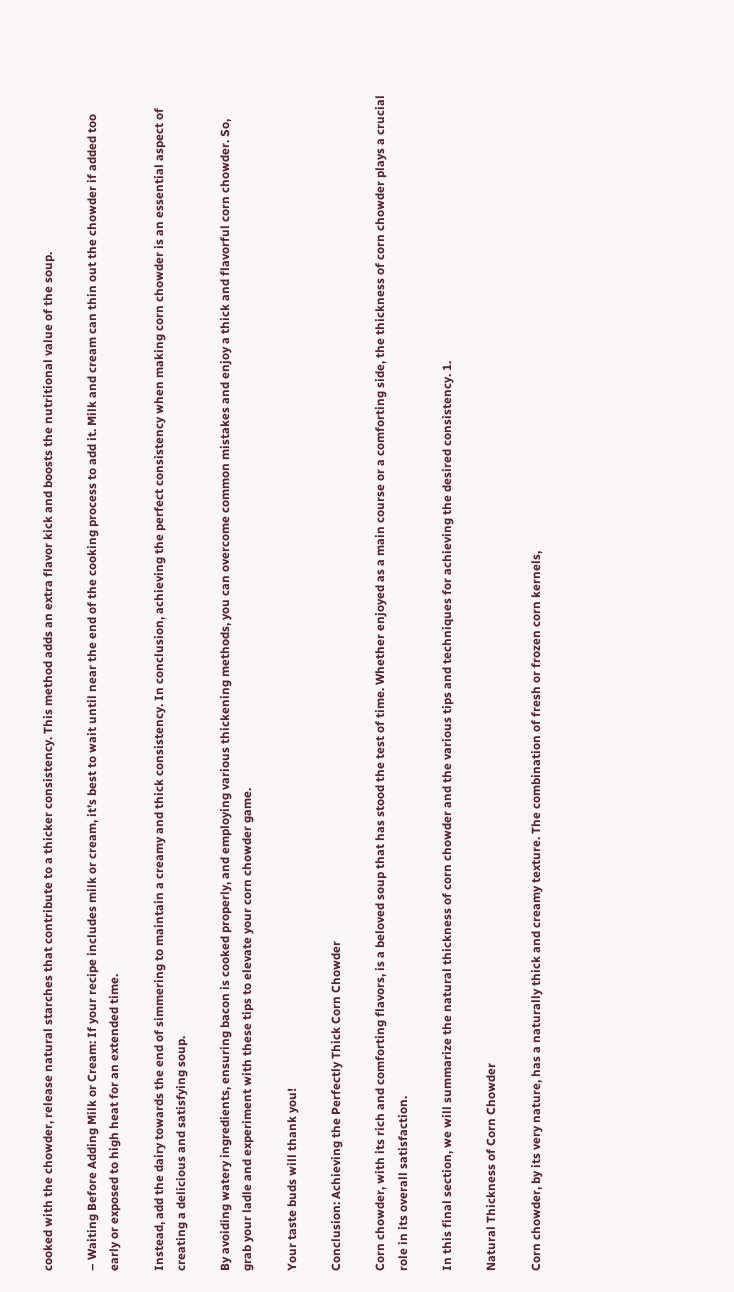cooked with the chowder, release natural starches that contribute to a thicker consistency. This method adds an extra flavor kick and boosts the nutritional value of the soup.

– Waiting Before Adding Milk or Cream: If your recipe includes milk or cream, it’s best to wait until near the end of the cooking process to add it. Milk and cream can thin out the chowder if added too early or exposed to high heat for an extended time.

Instead, add the dairy towards the end of simmering to maintain a creamy and thick consistency. In conclusion, achieving the perfect consistency when making corn chowder is an essential aspect of creating a delicious and satisfying soup.

By avoiding watery ingredients, ensuring bacon is cooked properly, and employing various thickening methods, you can overcome common mistakes and enjoy a thick and flavorful corn chowder. So, grab your ladle and experiment with these tips to elevate your corn chowder game.

Your taste buds will thank you!

Conclusion: Achieving the Perfectly Thick Corn Chowder

Corn chowder, with its rich and comforting flavors, is a beloved soup that has stood the test of time. Whether enjoyed as a main course or a comforting side, the thickness of corn chowder plays a crucial role in its overall satisfaction.

In this final section, we will summarize the natural thickness of corn chowder and the various tips and techniques for achieving the desired consistency. 1.

Natural Thickness of Corn Chowder

Corn chowder, by its very nature, has a naturally thick and creamy texture. The combination of fresh or frozen corn kernels,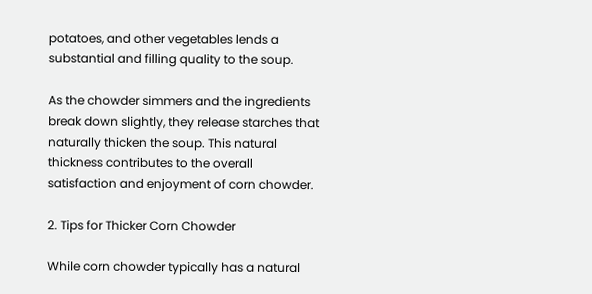potatoes, and other vegetables lends a substantial and filling quality to the soup.

As the chowder simmers and the ingredients break down slightly, they release starches that naturally thicken the soup. This natural thickness contributes to the overall satisfaction and enjoyment of corn chowder.

2. Tips for Thicker Corn Chowder

While corn chowder typically has a natural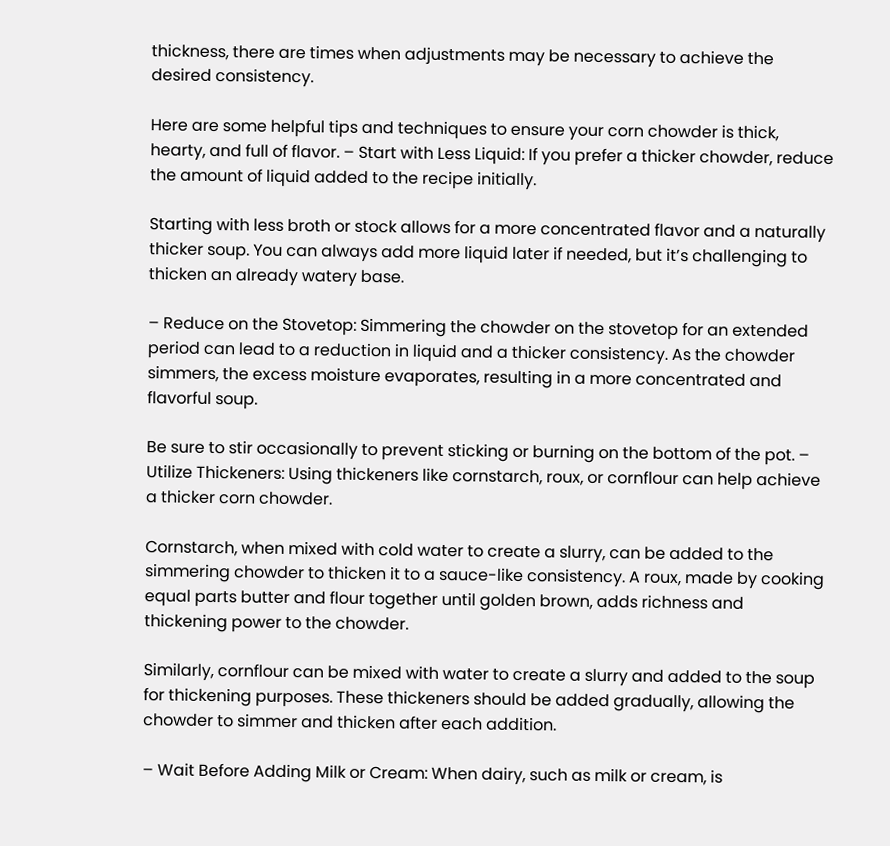thickness, there are times when adjustments may be necessary to achieve the desired consistency.

Here are some helpful tips and techniques to ensure your corn chowder is thick, hearty, and full of flavor. – Start with Less Liquid: If you prefer a thicker chowder, reduce the amount of liquid added to the recipe initially.

Starting with less broth or stock allows for a more concentrated flavor and a naturally thicker soup. You can always add more liquid later if needed, but it’s challenging to thicken an already watery base.

– Reduce on the Stovetop: Simmering the chowder on the stovetop for an extended period can lead to a reduction in liquid and a thicker consistency. As the chowder simmers, the excess moisture evaporates, resulting in a more concentrated and flavorful soup.

Be sure to stir occasionally to prevent sticking or burning on the bottom of the pot. – Utilize Thickeners: Using thickeners like cornstarch, roux, or cornflour can help achieve a thicker corn chowder.

Cornstarch, when mixed with cold water to create a slurry, can be added to the simmering chowder to thicken it to a sauce-like consistency. A roux, made by cooking equal parts butter and flour together until golden brown, adds richness and thickening power to the chowder.

Similarly, cornflour can be mixed with water to create a slurry and added to the soup for thickening purposes. These thickeners should be added gradually, allowing the chowder to simmer and thicken after each addition.

– Wait Before Adding Milk or Cream: When dairy, such as milk or cream, is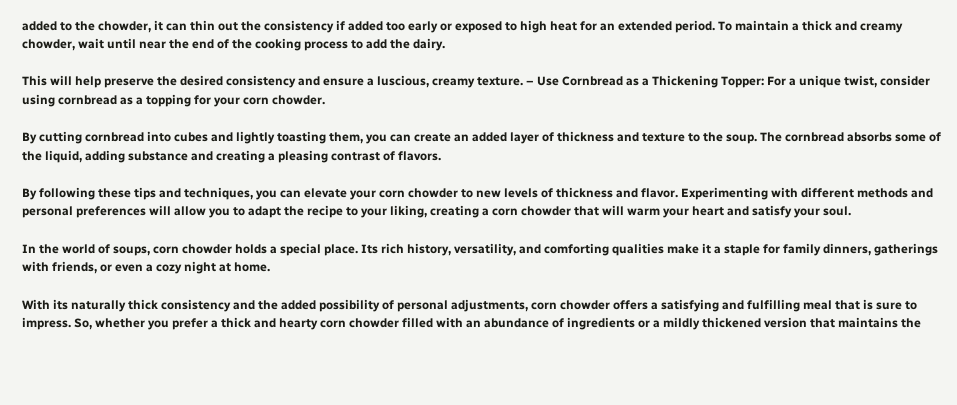added to the chowder, it can thin out the consistency if added too early or exposed to high heat for an extended period. To maintain a thick and creamy chowder, wait until near the end of the cooking process to add the dairy.

This will help preserve the desired consistency and ensure a luscious, creamy texture. – Use Cornbread as a Thickening Topper: For a unique twist, consider using cornbread as a topping for your corn chowder.

By cutting cornbread into cubes and lightly toasting them, you can create an added layer of thickness and texture to the soup. The cornbread absorbs some of the liquid, adding substance and creating a pleasing contrast of flavors.

By following these tips and techniques, you can elevate your corn chowder to new levels of thickness and flavor. Experimenting with different methods and personal preferences will allow you to adapt the recipe to your liking, creating a corn chowder that will warm your heart and satisfy your soul.

In the world of soups, corn chowder holds a special place. Its rich history, versatility, and comforting qualities make it a staple for family dinners, gatherings with friends, or even a cozy night at home.

With its naturally thick consistency and the added possibility of personal adjustments, corn chowder offers a satisfying and fulfilling meal that is sure to impress. So, whether you prefer a thick and hearty corn chowder filled with an abundance of ingredients or a mildly thickened version that maintains the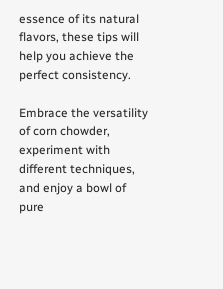essence of its natural flavors, these tips will help you achieve the perfect consistency.

Embrace the versatility of corn chowder, experiment with different techniques, and enjoy a bowl of pure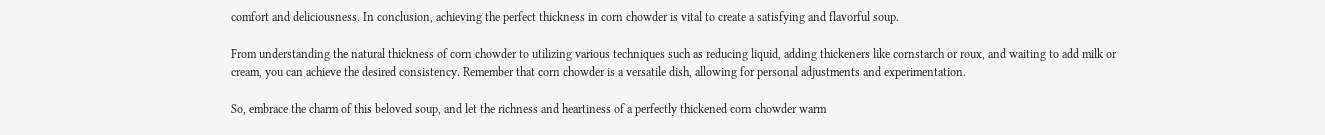comfort and deliciousness. In conclusion, achieving the perfect thickness in corn chowder is vital to create a satisfying and flavorful soup.

From understanding the natural thickness of corn chowder to utilizing various techniques such as reducing liquid, adding thickeners like cornstarch or roux, and waiting to add milk or cream, you can achieve the desired consistency. Remember that corn chowder is a versatile dish, allowing for personal adjustments and experimentation.

So, embrace the charm of this beloved soup, and let the richness and heartiness of a perfectly thickened corn chowder warm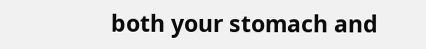both your stomach and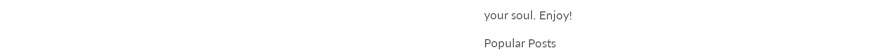your soul. Enjoy!

Popular Posts